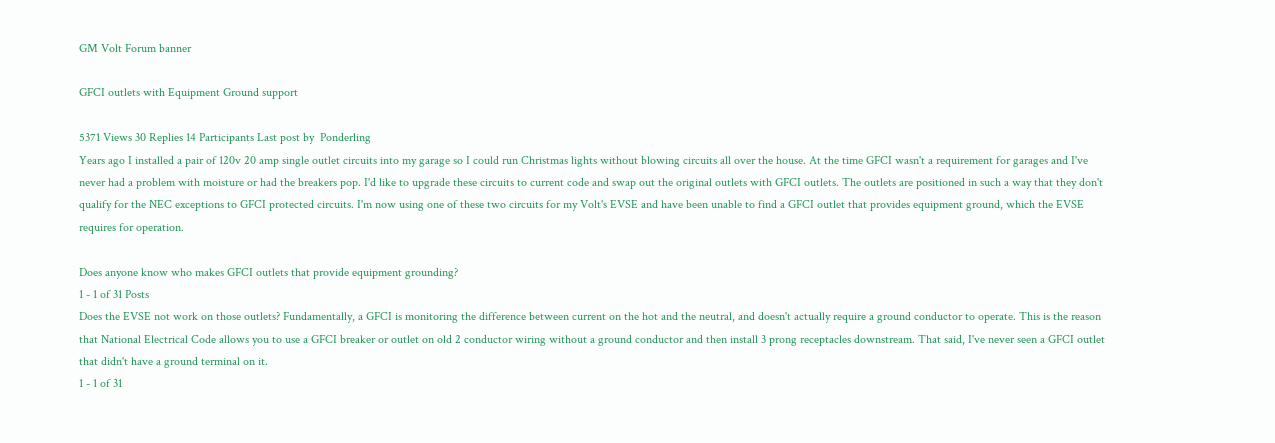GM Volt Forum banner

GFCI outlets with Equipment Ground support

5371 Views 30 Replies 14 Participants Last post by  Ponderling
Years ago I installed a pair of 120v 20 amp single outlet circuits into my garage so I could run Christmas lights without blowing circuits all over the house. At the time GFCI wasn't a requirement for garages and I've never had a problem with moisture or had the breakers pop. I'd like to upgrade these circuits to current code and swap out the original outlets with GFCI outlets. The outlets are positioned in such a way that they don't qualify for the NEC exceptions to GFCI protected circuits. I'm now using one of these two circuits for my Volt's EVSE and have been unable to find a GFCI outlet that provides equipment ground, which the EVSE requires for operation.

Does anyone know who makes GFCI outlets that provide equipment grounding?
1 - 1 of 31 Posts
Does the EVSE not work on those outlets? Fundamentally, a GFCI is monitoring the difference between current on the hot and the neutral, and doesn't actually require a ground conductor to operate. This is the reason that National Electrical Code allows you to use a GFCI breaker or outlet on old 2 conductor wiring without a ground conductor and then install 3 prong receptacles downstream. That said, I've never seen a GFCI outlet that didn't have a ground terminal on it.
1 - 1 of 31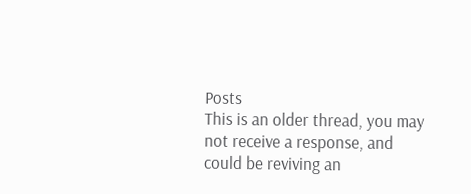Posts
This is an older thread, you may not receive a response, and could be reviving an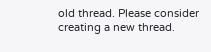old thread. Please consider creating a new thread.